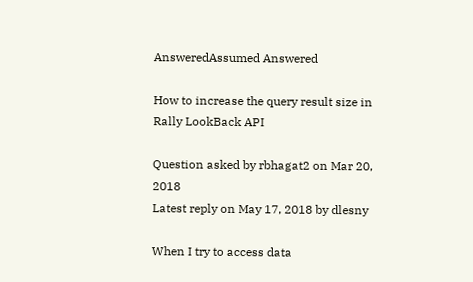AnsweredAssumed Answered

How to increase the query result size in Rally LookBack API

Question asked by rbhagat2 on Mar 20, 2018
Latest reply on May 17, 2018 by dlesny

When I try to access data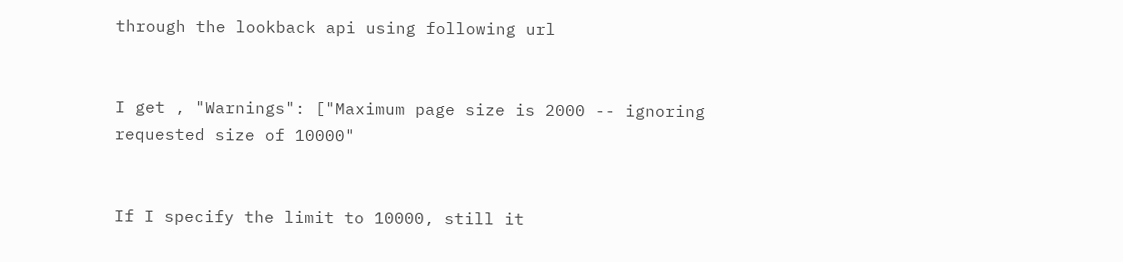through the lookback api using following url


I get , "Warnings": ["Maximum page size is 2000 -- ignoring requested size of 10000"


If I specify the limit to 10000, still it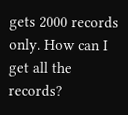gets 2000 records only. How can I get all the records?